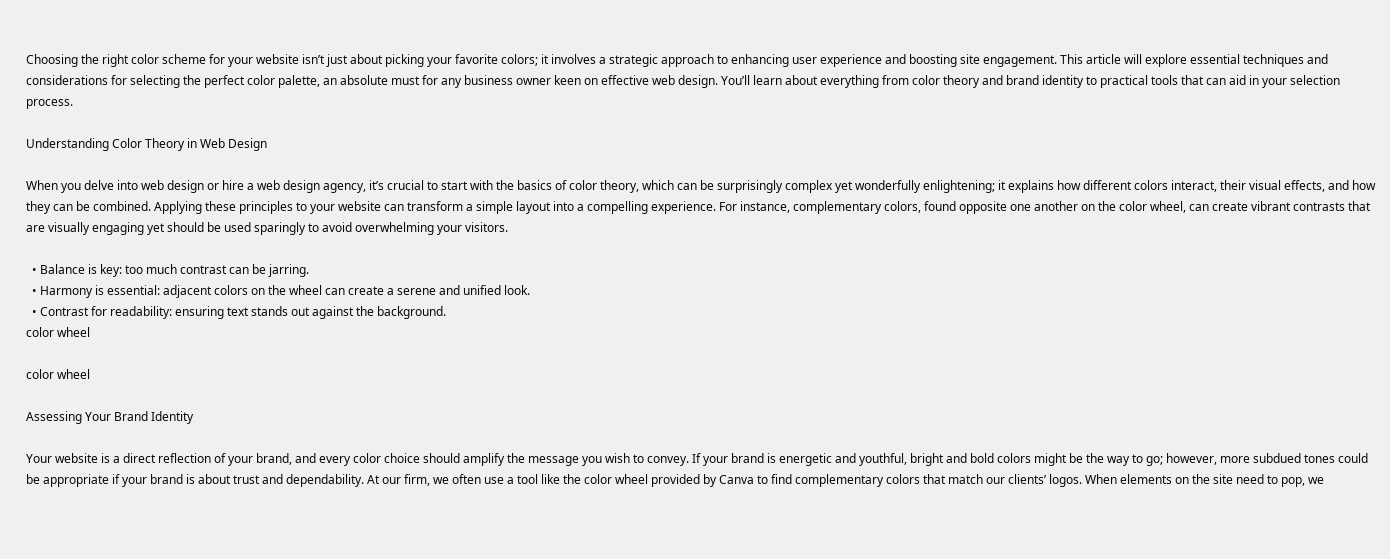Choosing the right color scheme for your website isn’t just about picking your favorite colors; it involves a strategic approach to enhancing user experience and boosting site engagement. This article will explore essential techniques and considerations for selecting the perfect color palette, an absolute must for any business owner keen on effective web design. You’ll learn about everything from color theory and brand identity to practical tools that can aid in your selection process.

Understanding Color Theory in Web Design

When you delve into web design or hire a web design agency, it’s crucial to start with the basics of color theory, which can be surprisingly complex yet wonderfully enlightening; it explains how different colors interact, their visual effects, and how they can be combined. Applying these principles to your website can transform a simple layout into a compelling experience. For instance, complementary colors, found opposite one another on the color wheel, can create vibrant contrasts that are visually engaging yet should be used sparingly to avoid overwhelming your visitors.

  • Balance is key: too much contrast can be jarring.
  • Harmony is essential: adjacent colors on the wheel can create a serene and unified look.
  • Contrast for readability: ensuring text stands out against the background.
color wheel

color wheel

Assessing Your Brand Identity

Your website is a direct reflection of your brand, and every color choice should amplify the message you wish to convey. If your brand is energetic and youthful, bright and bold colors might be the way to go; however, more subdued tones could be appropriate if your brand is about trust and dependability. At our firm, we often use a tool like the color wheel provided by Canva to find complementary colors that match our clients’ logos. When elements on the site need to pop, we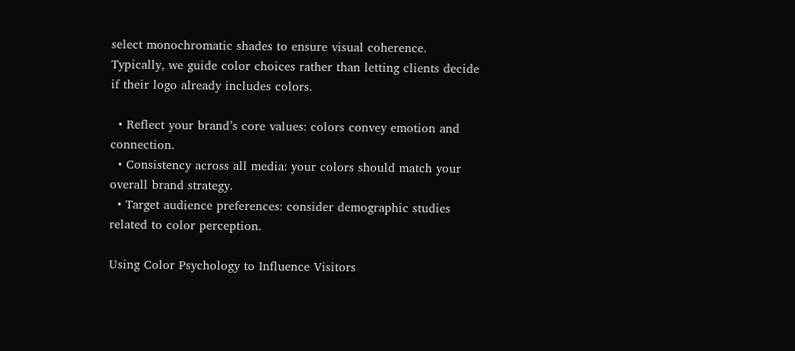select monochromatic shades to ensure visual coherence. Typically, we guide color choices rather than letting clients decide if their logo already includes colors.

  • Reflect your brand’s core values: colors convey emotion and connection.
  • Consistency across all media: your colors should match your overall brand strategy.
  • Target audience preferences: consider demographic studies related to color perception.

Using Color Psychology to Influence Visitors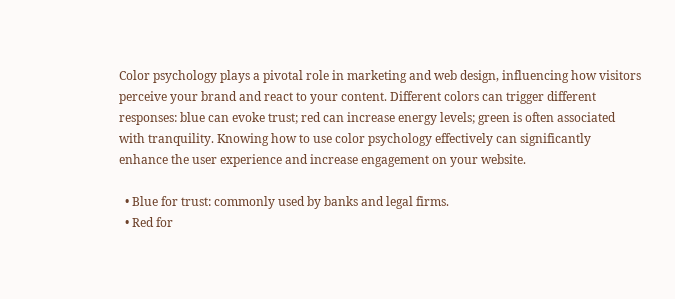Color psychology plays a pivotal role in marketing and web design, influencing how visitors perceive your brand and react to your content. Different colors can trigger different responses: blue can evoke trust; red can increase energy levels; green is often associated with tranquility. Knowing how to use color psychology effectively can significantly enhance the user experience and increase engagement on your website.

  • Blue for trust: commonly used by banks and legal firms.
  • Red for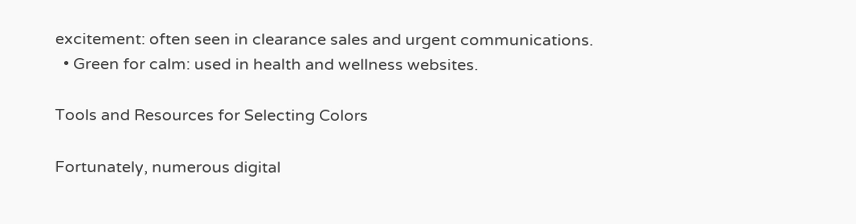excitement: often seen in clearance sales and urgent communications.
  • Green for calm: used in health and wellness websites.

Tools and Resources for Selecting Colors

Fortunately, numerous digital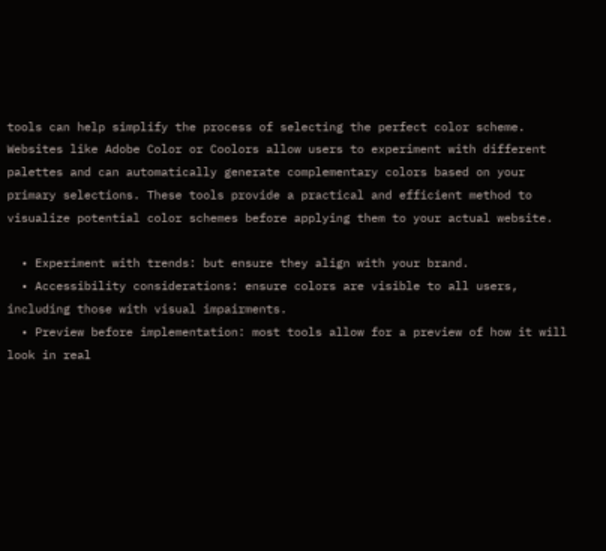tools can help simplify the process of selecting the perfect color scheme. Websites like Adobe Color or Coolors allow users to experiment with different palettes and can automatically generate complementary colors based on your primary selections. These tools provide a practical and efficient method to visualize potential color schemes before applying them to your actual website.

  • Experiment with trends: but ensure they align with your brand.
  • Accessibility considerations: ensure colors are visible to all users, including those with visual impairments.
  • Preview before implementation: most tools allow for a preview of how it will look in real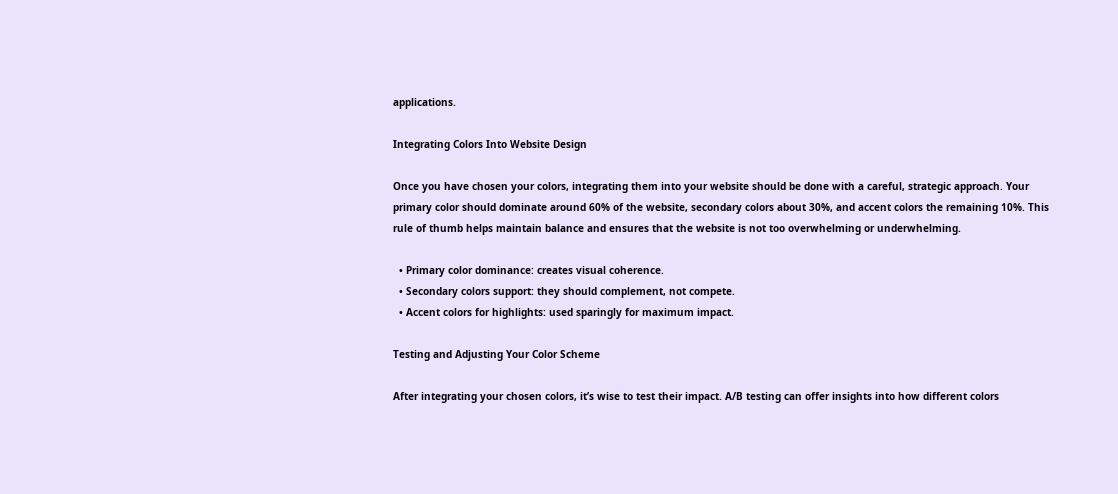applications.

Integrating Colors Into Website Design

Once you have chosen your colors, integrating them into your website should be done with a careful, strategic approach. Your primary color should dominate around 60% of the website, secondary colors about 30%, and accent colors the remaining 10%. This rule of thumb helps maintain balance and ensures that the website is not too overwhelming or underwhelming.

  • Primary color dominance: creates visual coherence.
  • Secondary colors support: they should complement, not compete.
  • Accent colors for highlights: used sparingly for maximum impact.

Testing and Adjusting Your Color Scheme

After integrating your chosen colors, it’s wise to test their impact. A/B testing can offer insights into how different colors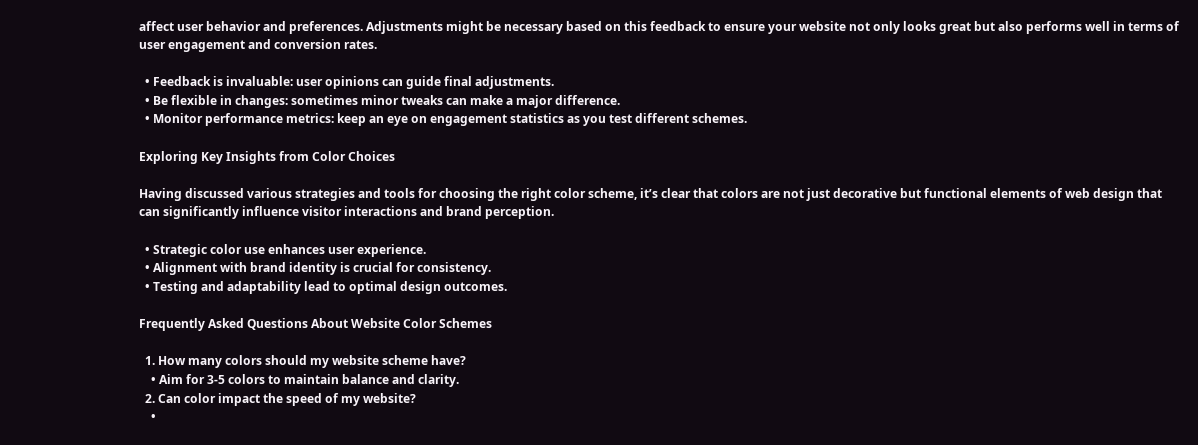affect user behavior and preferences. Adjustments might be necessary based on this feedback to ensure your website not only looks great but also performs well in terms of user engagement and conversion rates.

  • Feedback is invaluable: user opinions can guide final adjustments.
  • Be flexible in changes: sometimes minor tweaks can make a major difference.
  • Monitor performance metrics: keep an eye on engagement statistics as you test different schemes.

Exploring Key Insights from Color Choices

Having discussed various strategies and tools for choosing the right color scheme, it’s clear that colors are not just decorative but functional elements of web design that can significantly influence visitor interactions and brand perception.

  • Strategic color use enhances user experience.
  • Alignment with brand identity is crucial for consistency.
  • Testing and adaptability lead to optimal design outcomes.

Frequently Asked Questions About Website Color Schemes

  1. How many colors should my website scheme have?
    • Aim for 3-5 colors to maintain balance and clarity.
  2. Can color impact the speed of my website?
    •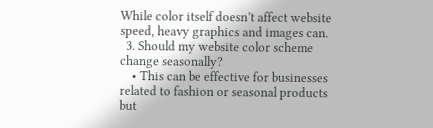While color itself doesn’t affect website speed, heavy graphics and images can.
  3. Should my website color scheme change seasonally?
    • This can be effective for businesses related to fashion or seasonal products but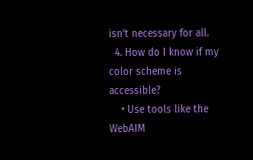isn’t necessary for all.
  4. How do I know if my color scheme is accessible?
    • Use tools like the WebAIM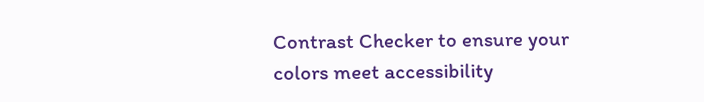Contrast Checker to ensure your colors meet accessibility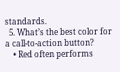standards.
  5. What’s the best color for a call-to-action button?
    • Red often performs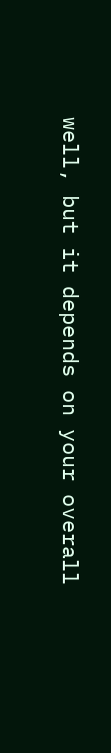well, but it depends on your overall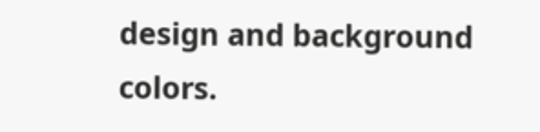design and background colors.